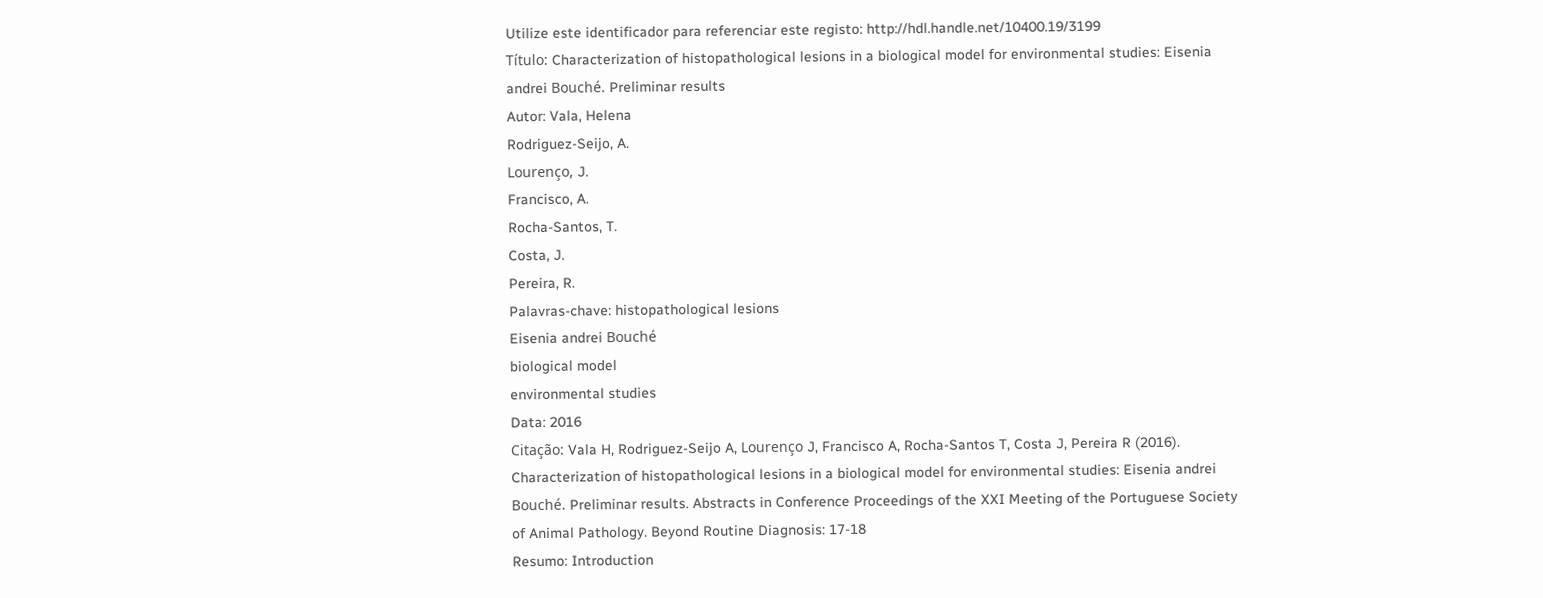Utilize este identificador para referenciar este registo: http://hdl.handle.net/10400.19/3199
Título: Characterization of histopathological lesions in a biological model for environmental studies: Eisenia andrei Bouché. Preliminar results
Autor: Vala, Helena
Rodriguez-Seijo, A.
Lourenço, J.
Francisco, A.
Rocha-Santos, T.
Costa, J.
Pereira, R.
Palavras-chave: histopathological lesions
Eisenia andrei Bouché
biological model
environmental studies
Data: 2016
Citação: Vala H, Rodriguez-Seijo A, Lourenço J, Francisco A, Rocha-Santos T, Costa J, Pereira R (2016). Characterization of histopathological lesions in a biological model for environmental studies: Eisenia andrei Bouché. Preliminar results. Abstracts in Conference Proceedings of the XXI Meeting of the Portuguese Society of Animal Pathology. Beyond Routine Diagnosis: 17-18
Resumo: Introduction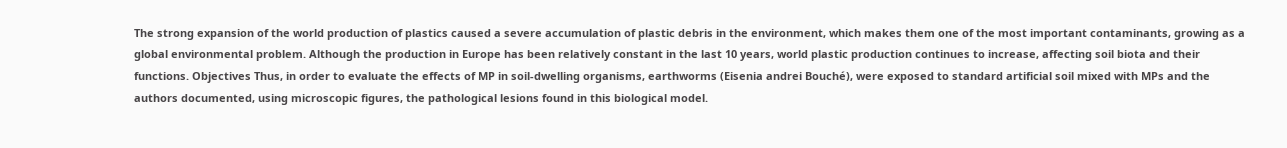The strong expansion of the world production of plastics caused a severe accumulation of plastic debris in the environment, which makes them one of the most important contaminants, growing as a global environmental problem. Although the production in Europe has been relatively constant in the last 10 years, world plastic production continues to increase, affecting soil biota and their functions. Objectives Thus, in order to evaluate the effects of MP in soil-dwelling organisms, earthworms (Eisenia andrei Bouché), were exposed to standard artificial soil mixed with MPs and the authors documented, using microscopic figures, the pathological lesions found in this biological model.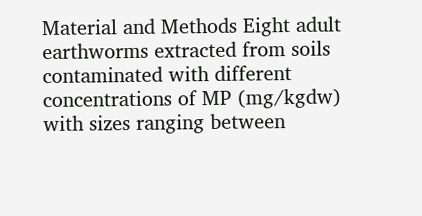Material and Methods Eight adult earthworms extracted from soils contaminated with different concentrations of MP (mg/kgdw) with sizes ranging between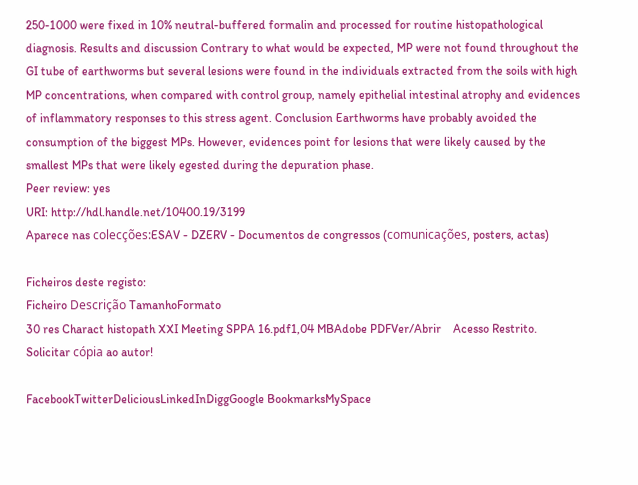250-1000 were fixed in 10% neutral-buffered formalin and processed for routine histopathological diagnosis. Results and discussion Contrary to what would be expected, MP were not found throughout the GI tube of earthworms but several lesions were found in the individuals extracted from the soils with high MP concentrations, when compared with control group, namely epithelial intestinal atrophy and evidences of inflammatory responses to this stress agent. Conclusion Earthworms have probably avoided the consumption of the biggest MPs. However, evidences point for lesions that were likely caused by the smallest MPs that were likely egested during the depuration phase.
Peer review: yes
URI: http://hdl.handle.net/10400.19/3199
Aparece nas colecções:ESAV - DZERV - Documentos de congressos (comunicações, posters, actas)

Ficheiros deste registo:
Ficheiro Descrição TamanhoFormato
30 res Charact histopath XXI Meeting SPPA 16.pdf1,04 MBAdobe PDFVer/Abrir    Acesso Restrito. Solicitar cópia ao autor!

FacebookTwitterDeliciousLinkedInDiggGoogle BookmarksMySpace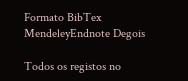Formato BibTex MendeleyEndnote Degois

Todos os registos no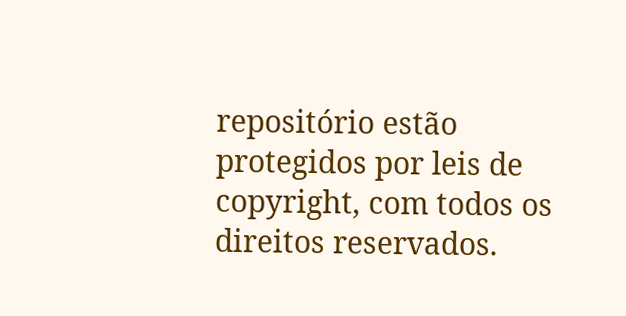repositório estão protegidos por leis de copyright, com todos os direitos reservados.